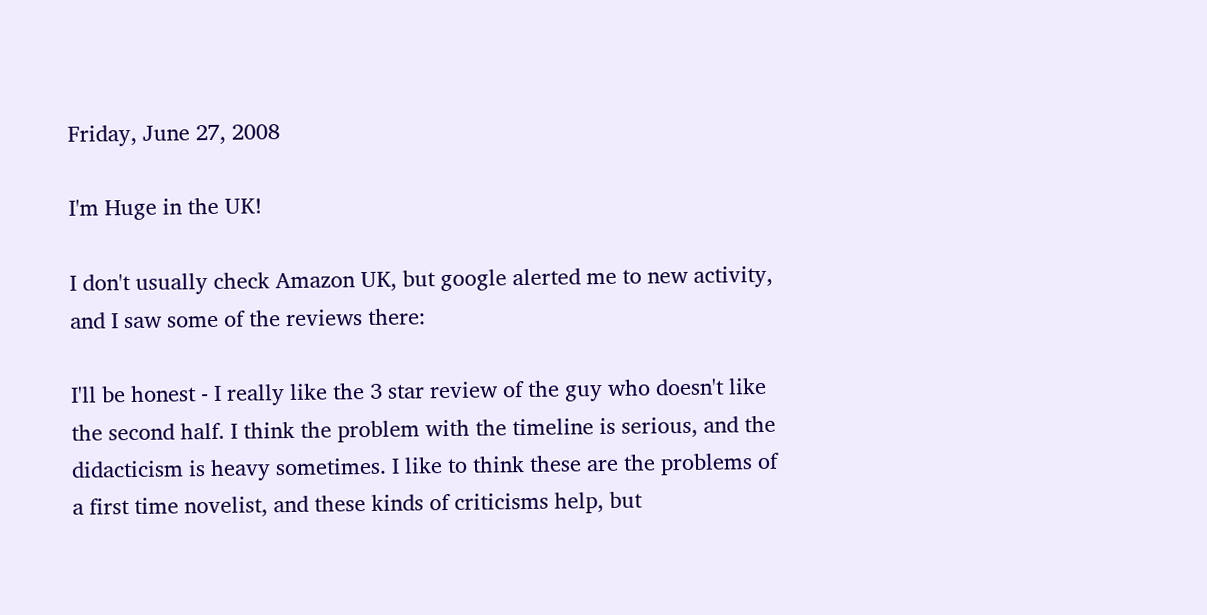Friday, June 27, 2008

I'm Huge in the UK!

I don't usually check Amazon UK, but google alerted me to new activity, and I saw some of the reviews there:

I'll be honest - I really like the 3 star review of the guy who doesn't like the second half. I think the problem with the timeline is serious, and the didacticism is heavy sometimes. I like to think these are the problems of a first time novelist, and these kinds of criticisms help, but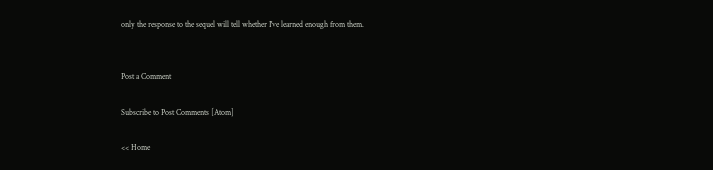only the response to the sequel will tell whether I've learned enough from them.


Post a Comment

Subscribe to Post Comments [Atom]

<< Home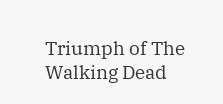Triumph of The Walking Dead